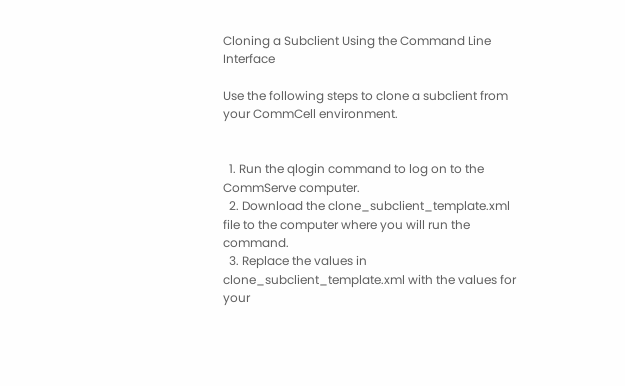Cloning a Subclient Using the Command Line Interface

Use the following steps to clone a subclient from your CommCell environment.


  1. Run the qlogin command to log on to the CommServe computer.
  2. Download the clone_subclient_template.xml file to the computer where you will run the command.
  3. Replace the values in clone_subclient_template.xml with the values for your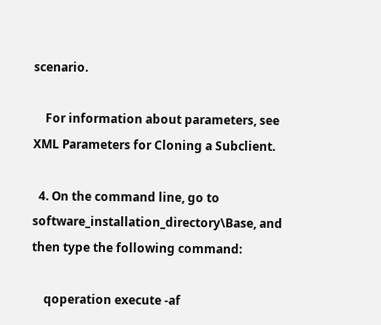scenario.

    For information about parameters, see XML Parameters for Cloning a Subclient.

  4. On the command line, go to software_installation_directory\Base, and then type the following command:

    qoperation execute -af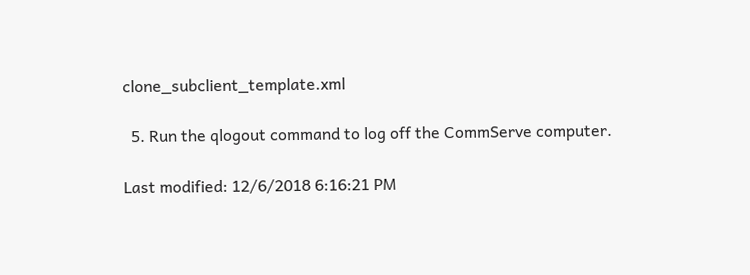clone_subclient_template.xml

  5. Run the qlogout command to log off the CommServe computer.

Last modified: 12/6/2018 6:16:21 PM